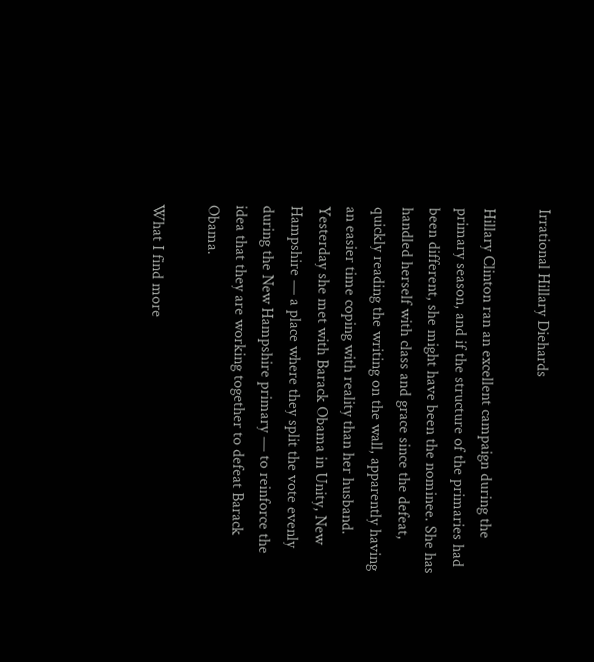Irrational Hillary Diehards

Hillary Clinton ran an excellent campaign during the primary season, and if the structure of the primaries had been different, she might have been the nominee. She has handled herself with class and grace since the defeat, quickly reading the writing on the wall, apparently having an easier time coping with reality than her husband. Yesterday she met with Barack Obama in Unity, New Hampshire — a place where they split the vote evenly during the New Hampshire primary — to reinforce the idea that they are working together to defeat Barack Obama.

What I find more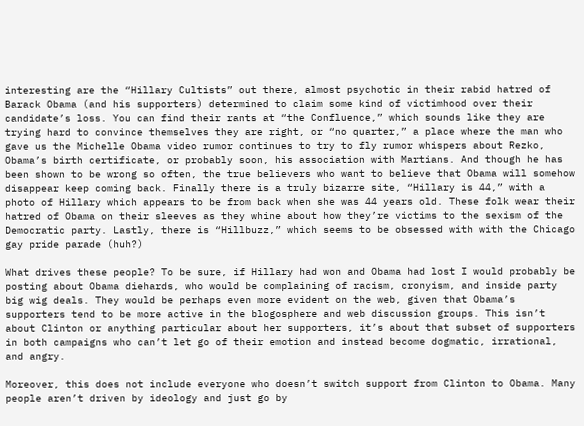interesting are the “Hillary Cultists” out there, almost psychotic in their rabid hatred of Barack Obama (and his supporters) determined to claim some kind of victimhood over their candidate’s loss. You can find their rants at “the Confluence,” which sounds like they are trying hard to convince themselves they are right, or “no quarter,” a place where the man who gave us the Michelle Obama video rumor continues to try to fly rumor whispers about Rezko, Obama’s birth certificate, or probably soon, his association with Martians. And though he has been shown to be wrong so often, the true believers who want to believe that Obama will somehow disappear keep coming back. Finally there is a truly bizarre site, “Hillary is 44,” with a photo of Hillary which appears to be from back when she was 44 years old. These folk wear their hatred of Obama on their sleeves as they whine about how they’re victims to the sexism of the Democratic party. Lastly, there is “Hillbuzz,” which seems to be obsessed with with the Chicago gay pride parade (huh?)

What drives these people? To be sure, if Hillary had won and Obama had lost I would probably be posting about Obama diehards, who would be complaining of racism, cronyism, and inside party big wig deals. They would be perhaps even more evident on the web, given that Obama’s supporters tend to be more active in the blogosphere and web discussion groups. This isn’t about Clinton or anything particular about her supporters, it’s about that subset of supporters in both campaigns who can’t let go of their emotion and instead become dogmatic, irrational, and angry.

Moreover, this does not include everyone who doesn’t switch support from Clinton to Obama. Many people aren’t driven by ideology and just go by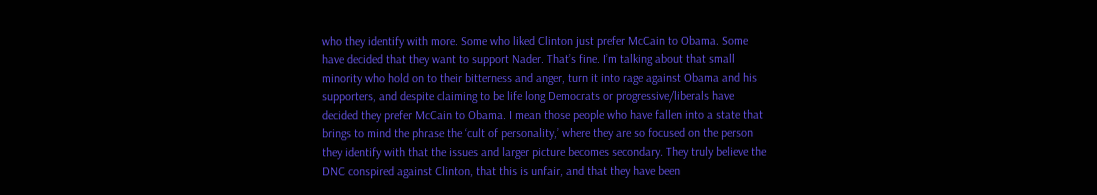who they identify with more. Some who liked Clinton just prefer McCain to Obama. Some have decided that they want to support Nader. That’s fine. I’m talking about that small minority who hold on to their bitterness and anger, turn it into rage against Obama and his supporters, and despite claiming to be life long Democrats or progressive/liberals have decided they prefer McCain to Obama. I mean those people who have fallen into a state that brings to mind the phrase the ‘cult of personality,’ where they are so focused on the person they identify with that the issues and larger picture becomes secondary. They truly believe the DNC conspired against Clinton, that this is unfair, and that they have been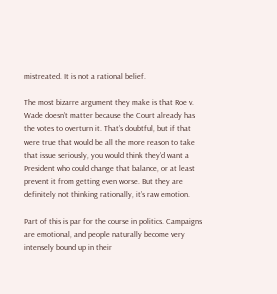mistreated. It is not a rational belief.

The most bizarre argument they make is that Roe v. Wade doesn’t matter because the Court already has the votes to overturn it. That’s doubtful, but if that were true that would be all the more reason to take that issue seriously, you would think they’d want a President who could change that balance, or at least prevent it from getting even worse. But they are definitely not thinking rationally, it’s raw emotion.

Part of this is par for the course in politics. Campaigns are emotional, and people naturally become very intensely bound up in their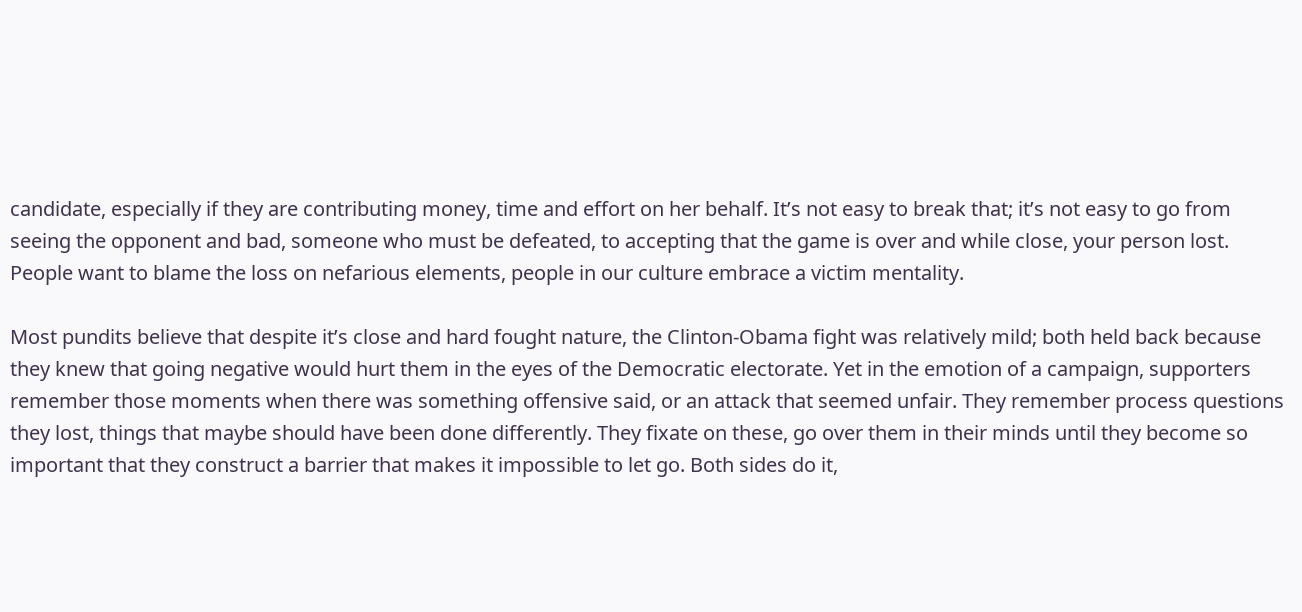candidate, especially if they are contributing money, time and effort on her behalf. It’s not easy to break that; it’s not easy to go from seeing the opponent and bad, someone who must be defeated, to accepting that the game is over and while close, your person lost. People want to blame the loss on nefarious elements, people in our culture embrace a victim mentality.

Most pundits believe that despite it’s close and hard fought nature, the Clinton-Obama fight was relatively mild; both held back because they knew that going negative would hurt them in the eyes of the Democratic electorate. Yet in the emotion of a campaign, supporters remember those moments when there was something offensive said, or an attack that seemed unfair. They remember process questions they lost, things that maybe should have been done differently. They fixate on these, go over them in their minds until they become so important that they construct a barrier that makes it impossible to let go. Both sides do it,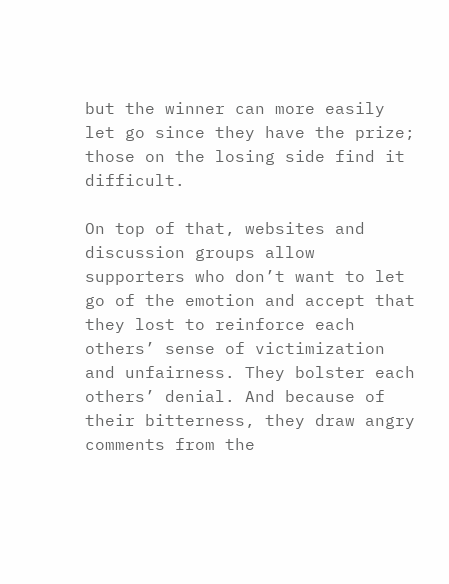but the winner can more easily let go since they have the prize; those on the losing side find it difficult.

On top of that, websites and discussion groups allow supporters who don’t want to let go of the emotion and accept that they lost to reinforce each others’ sense of victimization and unfairness. They bolster each others’ denial. And because of their bitterness, they draw angry comments from the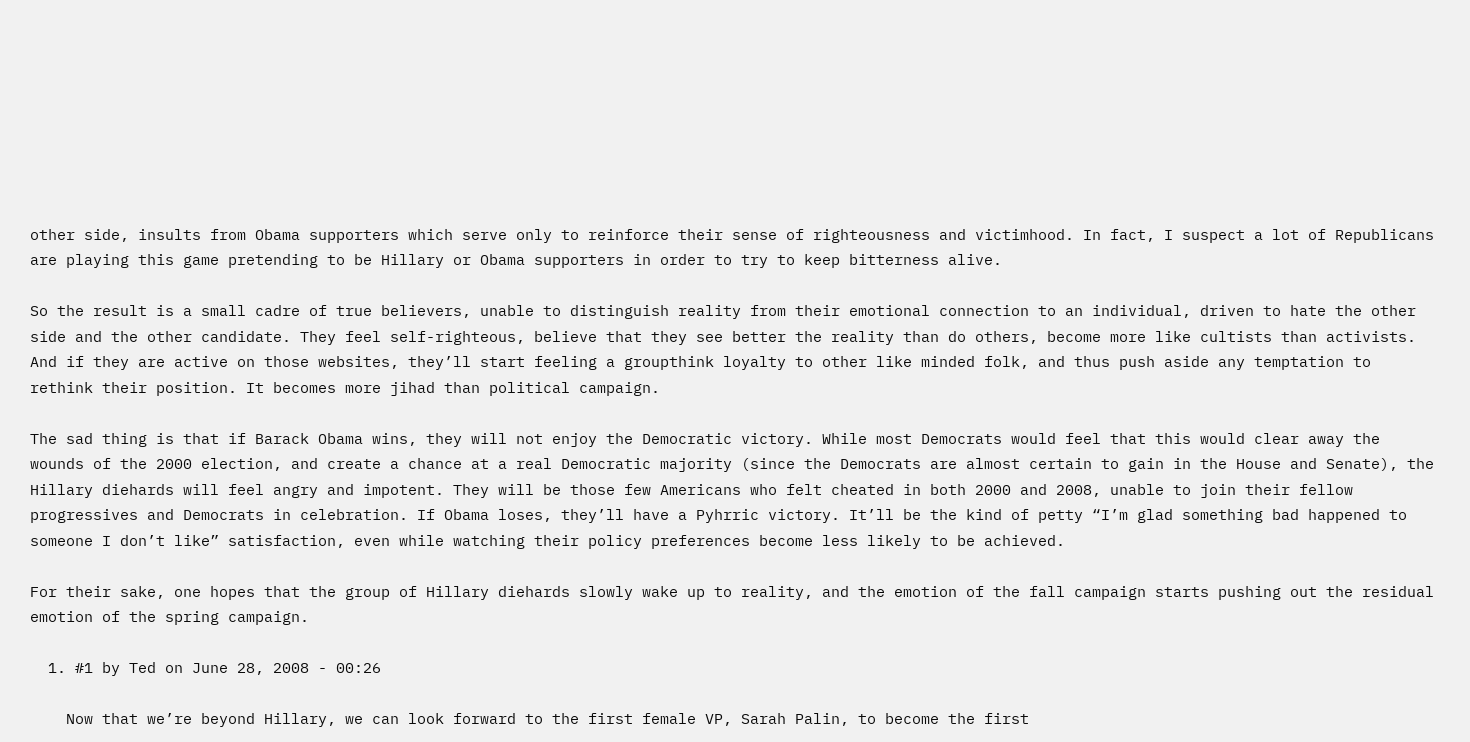other side, insults from Obama supporters which serve only to reinforce their sense of righteousness and victimhood. In fact, I suspect a lot of Republicans are playing this game pretending to be Hillary or Obama supporters in order to try to keep bitterness alive.

So the result is a small cadre of true believers, unable to distinguish reality from their emotional connection to an individual, driven to hate the other side and the other candidate. They feel self-righteous, believe that they see better the reality than do others, become more like cultists than activists. And if they are active on those websites, they’ll start feeling a groupthink loyalty to other like minded folk, and thus push aside any temptation to rethink their position. It becomes more jihad than political campaign.

The sad thing is that if Barack Obama wins, they will not enjoy the Democratic victory. While most Democrats would feel that this would clear away the wounds of the 2000 election, and create a chance at a real Democratic majority (since the Democrats are almost certain to gain in the House and Senate), the Hillary diehards will feel angry and impotent. They will be those few Americans who felt cheated in both 2000 and 2008, unable to join their fellow progressives and Democrats in celebration. If Obama loses, they’ll have a Pyhrric victory. It’ll be the kind of petty “I’m glad something bad happened to someone I don’t like” satisfaction, even while watching their policy preferences become less likely to be achieved.

For their sake, one hopes that the group of Hillary diehards slowly wake up to reality, and the emotion of the fall campaign starts pushing out the residual emotion of the spring campaign.

  1. #1 by Ted on June 28, 2008 - 00:26

    Now that we’re beyond Hillary, we can look forward to the first female VP, Sarah Palin, to become the first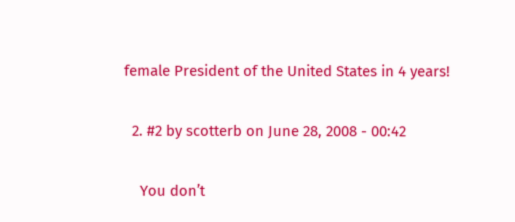female President of the United States in 4 years!

  2. #2 by scotterb on June 28, 2008 - 00:42

    You don’t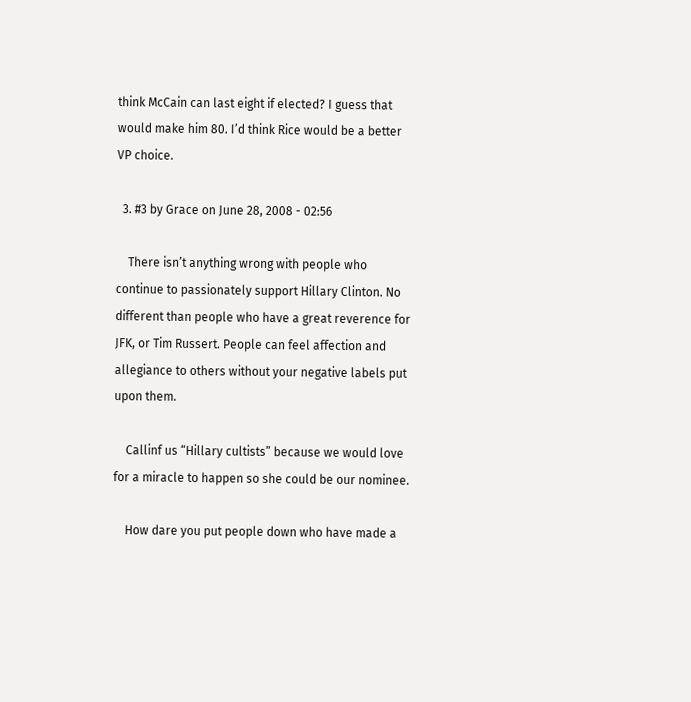think McCain can last eight if elected? I guess that would make him 80. I’d think Rice would be a better VP choice.

  3. #3 by Grace on June 28, 2008 - 02:56

    There isn’t anything wrong with people who continue to passionately support Hillary Clinton. No different than people who have a great reverence for JFK, or Tim Russert. People can feel affection and allegiance to others without your negative labels put upon them.

    Callinf us “Hillary cultists” because we would love for a miracle to happen so she could be our nominee.

    How dare you put people down who have made a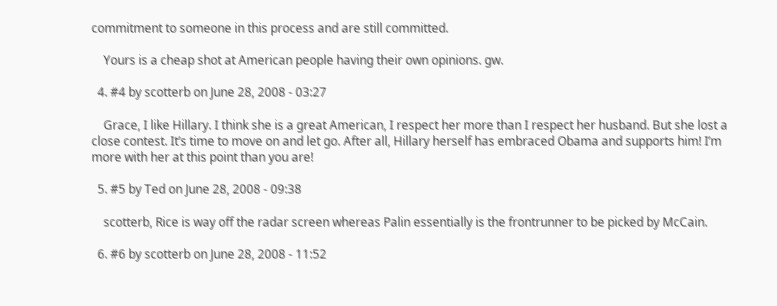commitment to someone in this process and are still committed.

    Yours is a cheap shot at American people having their own opinions. gw.

  4. #4 by scotterb on June 28, 2008 - 03:27

    Grace, I like Hillary. I think she is a great American, I respect her more than I respect her husband. But she lost a close contest. It’s time to move on and let go. After all, Hillary herself has embraced Obama and supports him! I’m more with her at this point than you are!

  5. #5 by Ted on June 28, 2008 - 09:38

    scotterb, Rice is way off the radar screen whereas Palin essentially is the frontrunner to be picked by McCain.

  6. #6 by scotterb on June 28, 2008 - 11:52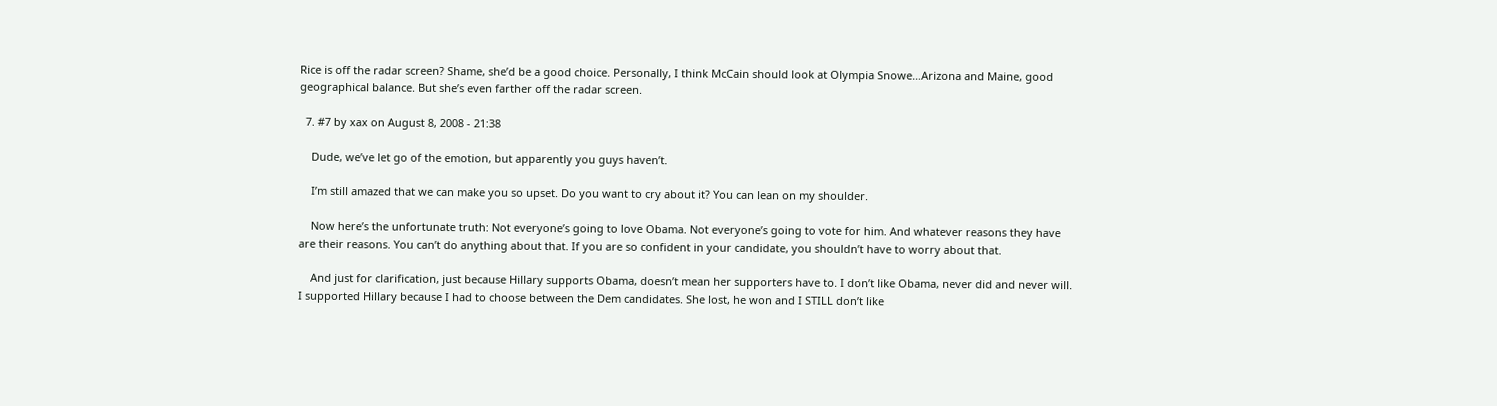Rice is off the radar screen? Shame, she’d be a good choice. Personally, I think McCain should look at Olympia Snowe…Arizona and Maine, good geographical balance. But she’s even farther off the radar screen.

  7. #7 by xax on August 8, 2008 - 21:38

    Dude, we’ve let go of the emotion, but apparently you guys haven’t.

    I’m still amazed that we can make you so upset. Do you want to cry about it? You can lean on my shoulder.

    Now here’s the unfortunate truth: Not everyone’s going to love Obama. Not everyone’s going to vote for him. And whatever reasons they have are their reasons. You can’t do anything about that. If you are so confident in your candidate, you shouldn’t have to worry about that.

    And just for clarification, just because Hillary supports Obama, doesn’t mean her supporters have to. I don’t like Obama, never did and never will. I supported Hillary because I had to choose between the Dem candidates. She lost, he won and I STILL don’t like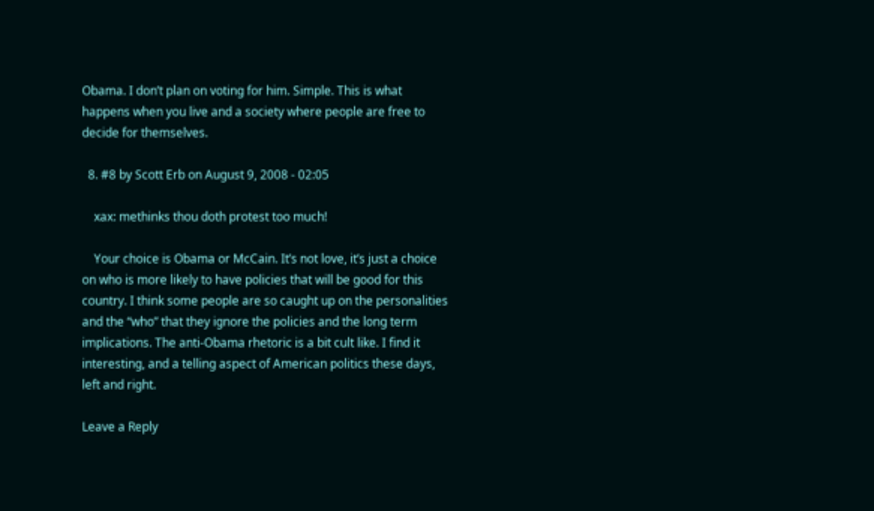Obama. I don’t plan on voting for him. Simple. This is what happens when you live and a society where people are free to decide for themselves.

  8. #8 by Scott Erb on August 9, 2008 - 02:05

    xax: methinks thou doth protest too much!

    Your choice is Obama or McCain. It’s not love, it’s just a choice on who is more likely to have policies that will be good for this country. I think some people are so caught up on the personalities and the “who” that they ignore the policies and the long term implications. The anti-Obama rhetoric is a bit cult like. I find it interesting, and a telling aspect of American politics these days, left and right.

Leave a Reply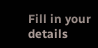Fill in your details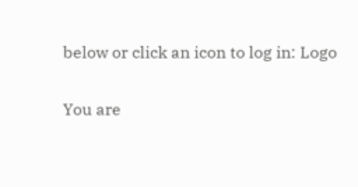below or click an icon to log in: Logo

You are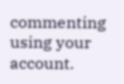commenting using your account.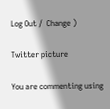Log Out /  Change )

Twitter picture

You are commenting using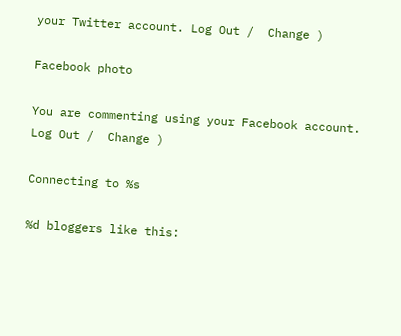your Twitter account. Log Out /  Change )

Facebook photo

You are commenting using your Facebook account. Log Out /  Change )

Connecting to %s

%d bloggers like this: